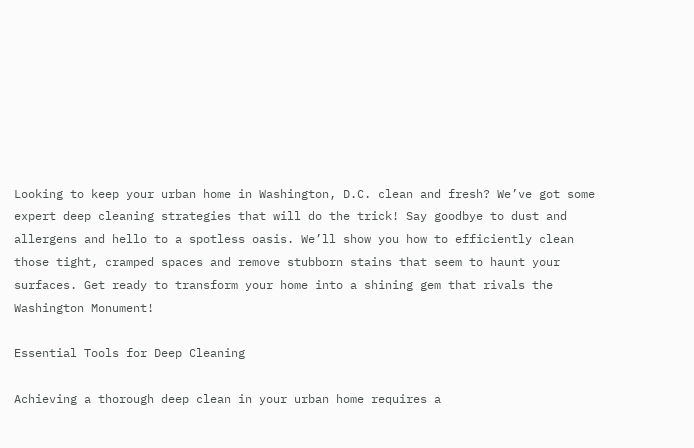Looking to keep your urban home in Washington, D.C. clean and fresh? We’ve got some expert deep cleaning strategies that will do the trick! Say goodbye to dust and allergens and hello to a spotless oasis. We’ll show you how to efficiently clean those tight, cramped spaces and remove stubborn stains that seem to haunt your surfaces. Get ready to transform your home into a shining gem that rivals the Washington Monument!

Essential Tools for Deep Cleaning

Achieving a thorough deep clean in your urban home requires a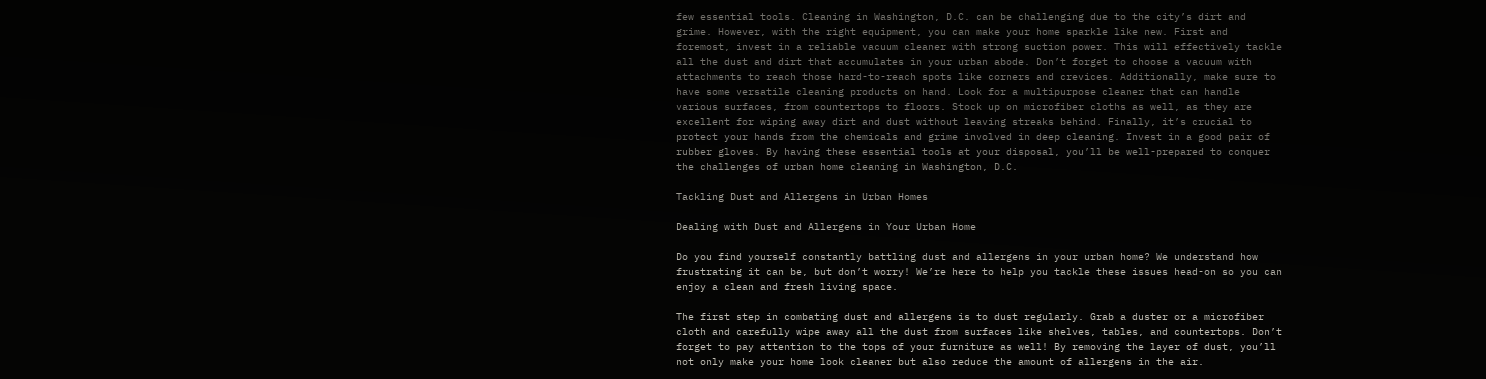few essential tools. Cleaning in Washington, D.C. can be challenging due to the city’s dirt and grime. However, with the right equipment, you can make your home sparkle like new. First and foremost, invest in a reliable vacuum cleaner with strong suction power. This will effectively tackle all the dust and dirt that accumulates in your urban abode. Don’t forget to choose a vacuum with attachments to reach those hard-to-reach spots like corners and crevices. Additionally, make sure to have some versatile cleaning products on hand. Look for a multipurpose cleaner that can handle various surfaces, from countertops to floors. Stock up on microfiber cloths as well, as they are excellent for wiping away dirt and dust without leaving streaks behind. Finally, it’s crucial to protect your hands from the chemicals and grime involved in deep cleaning. Invest in a good pair of rubber gloves. By having these essential tools at your disposal, you’ll be well-prepared to conquer the challenges of urban home cleaning in Washington, D.C.

Tackling Dust and Allergens in Urban Homes

Dealing with Dust and Allergens in Your Urban Home

Do you find yourself constantly battling dust and allergens in your urban home? We understand how frustrating it can be, but don’t worry! We’re here to help you tackle these issues head-on so you can enjoy a clean and fresh living space.

The first step in combating dust and allergens is to dust regularly. Grab a duster or a microfiber cloth and carefully wipe away all the dust from surfaces like shelves, tables, and countertops. Don’t forget to pay attention to the tops of your furniture as well! By removing the layer of dust, you’ll not only make your home look cleaner but also reduce the amount of allergens in the air.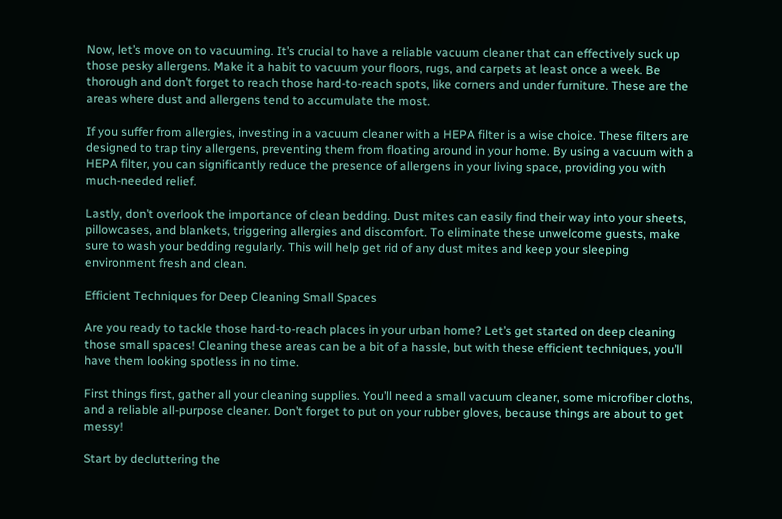Now, let’s move on to vacuuming. It’s crucial to have a reliable vacuum cleaner that can effectively suck up those pesky allergens. Make it a habit to vacuum your floors, rugs, and carpets at least once a week. Be thorough and don’t forget to reach those hard-to-reach spots, like corners and under furniture. These are the areas where dust and allergens tend to accumulate the most.

If you suffer from allergies, investing in a vacuum cleaner with a HEPA filter is a wise choice. These filters are designed to trap tiny allergens, preventing them from floating around in your home. By using a vacuum with a HEPA filter, you can significantly reduce the presence of allergens in your living space, providing you with much-needed relief.

Lastly, don’t overlook the importance of clean bedding. Dust mites can easily find their way into your sheets, pillowcases, and blankets, triggering allergies and discomfort. To eliminate these unwelcome guests, make sure to wash your bedding regularly. This will help get rid of any dust mites and keep your sleeping environment fresh and clean.

Efficient Techniques for Deep Cleaning Small Spaces

Are you ready to tackle those hard-to-reach places in your urban home? Let’s get started on deep cleaning those small spaces! Cleaning these areas can be a bit of a hassle, but with these efficient techniques, you’ll have them looking spotless in no time.

First things first, gather all your cleaning supplies. You’ll need a small vacuum cleaner, some microfiber cloths, and a reliable all-purpose cleaner. Don’t forget to put on your rubber gloves, because things are about to get messy!

Start by decluttering the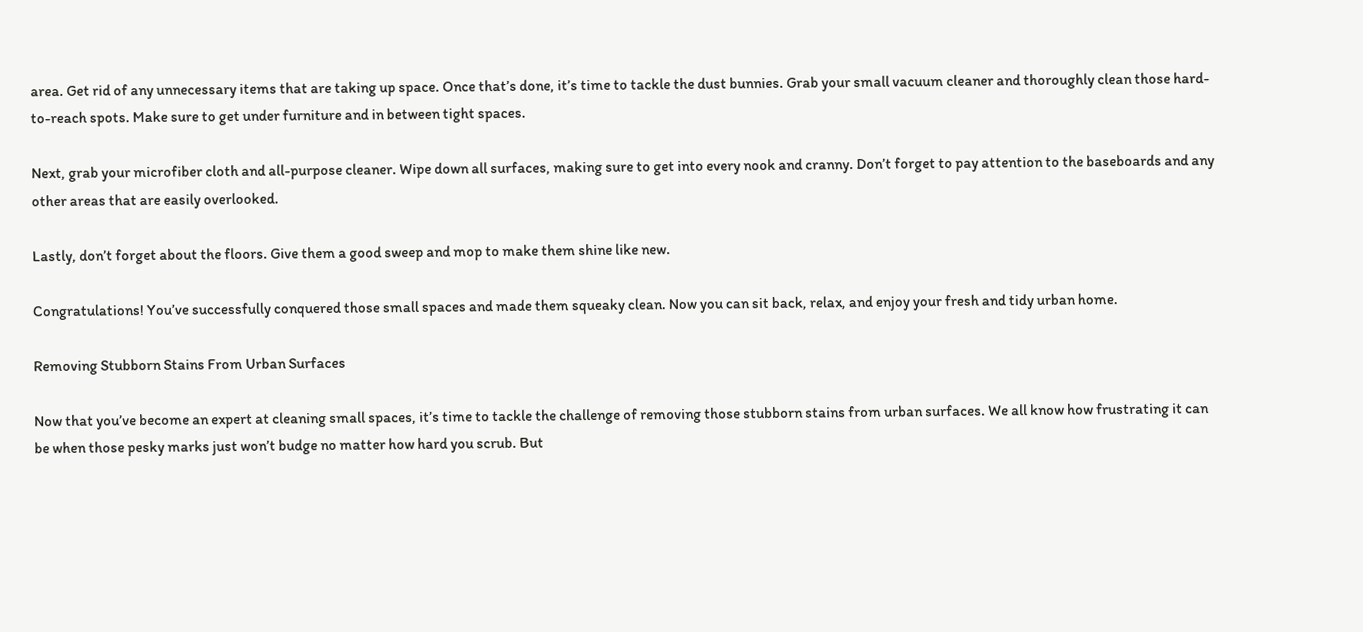area. Get rid of any unnecessary items that are taking up space. Once that’s done, it’s time to tackle the dust bunnies. Grab your small vacuum cleaner and thoroughly clean those hard-to-reach spots. Make sure to get under furniture and in between tight spaces.

Next, grab your microfiber cloth and all-purpose cleaner. Wipe down all surfaces, making sure to get into every nook and cranny. Don’t forget to pay attention to the baseboards and any other areas that are easily overlooked.

Lastly, don’t forget about the floors. Give them a good sweep and mop to make them shine like new.

Congratulations! You’ve successfully conquered those small spaces and made them squeaky clean. Now you can sit back, relax, and enjoy your fresh and tidy urban home.

Removing Stubborn Stains From Urban Surfaces

Now that you’ve become an expert at cleaning small spaces, it’s time to tackle the challenge of removing those stubborn stains from urban surfaces. We all know how frustrating it can be when those pesky marks just won’t budge no matter how hard you scrub. But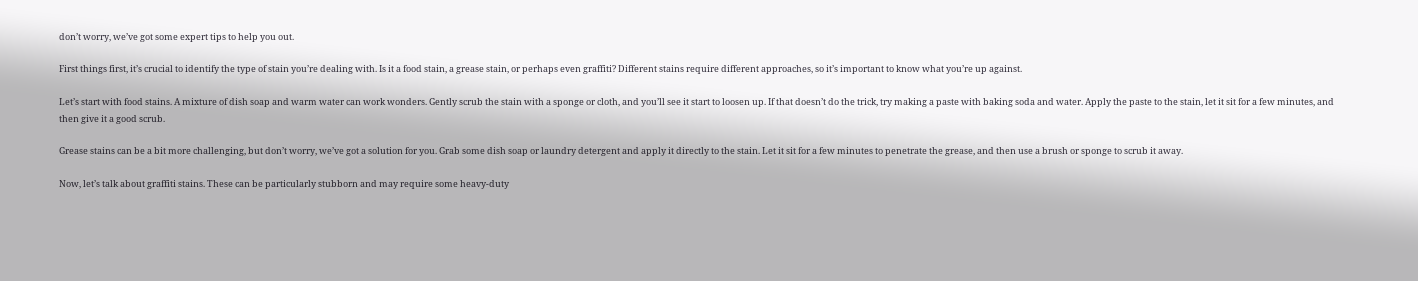don’t worry, we’ve got some expert tips to help you out.

First things first, it’s crucial to identify the type of stain you’re dealing with. Is it a food stain, a grease stain, or perhaps even graffiti? Different stains require different approaches, so it’s important to know what you’re up against.

Let’s start with food stains. A mixture of dish soap and warm water can work wonders. Gently scrub the stain with a sponge or cloth, and you’ll see it start to loosen up. If that doesn’t do the trick, try making a paste with baking soda and water. Apply the paste to the stain, let it sit for a few minutes, and then give it a good scrub.

Grease stains can be a bit more challenging, but don’t worry, we’ve got a solution for you. Grab some dish soap or laundry detergent and apply it directly to the stain. Let it sit for a few minutes to penetrate the grease, and then use a brush or sponge to scrub it away.

Now, let’s talk about graffiti stains. These can be particularly stubborn and may require some heavy-duty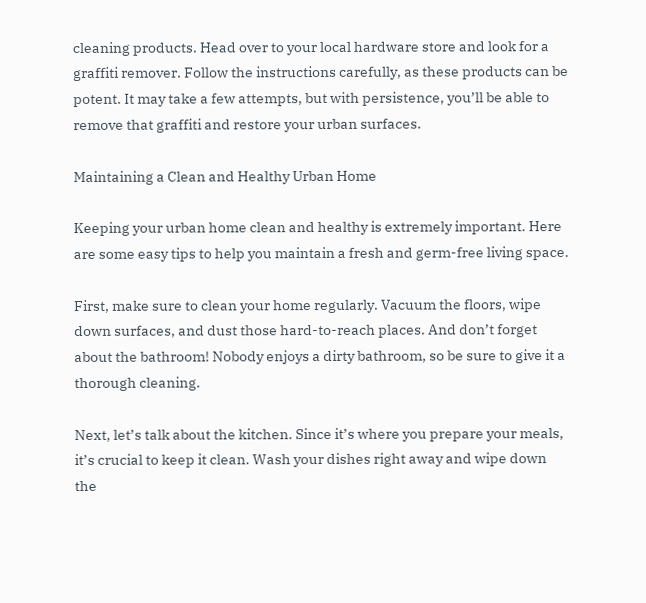cleaning products. Head over to your local hardware store and look for a graffiti remover. Follow the instructions carefully, as these products can be potent. It may take a few attempts, but with persistence, you’ll be able to remove that graffiti and restore your urban surfaces.

Maintaining a Clean and Healthy Urban Home

Keeping your urban home clean and healthy is extremely important. Here are some easy tips to help you maintain a fresh and germ-free living space.

First, make sure to clean your home regularly. Vacuum the floors, wipe down surfaces, and dust those hard-to-reach places. And don’t forget about the bathroom! Nobody enjoys a dirty bathroom, so be sure to give it a thorough cleaning.

Next, let’s talk about the kitchen. Since it’s where you prepare your meals, it’s crucial to keep it clean. Wash your dishes right away and wipe down the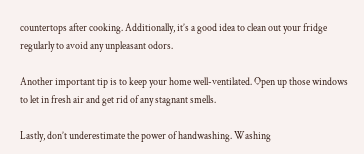countertops after cooking. Additionally, it’s a good idea to clean out your fridge regularly to avoid any unpleasant odors.

Another important tip is to keep your home well-ventilated. Open up those windows to let in fresh air and get rid of any stagnant smells.

Lastly, don’t underestimate the power of handwashing. Washing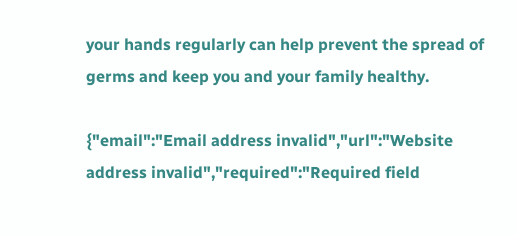your hands regularly can help prevent the spread of germs and keep you and your family healthy.

{"email":"Email address invalid","url":"Website address invalid","required":"Required field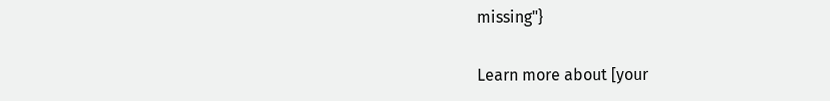missing"}

Learn more about [your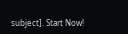subject]. Start Now!